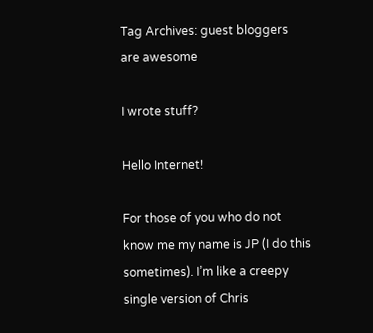Tag Archives: guest bloggers are awesome

I wrote stuff?

Hello Internet!

For those of you who do not know me my name is JP (I do this sometimes). I’m like a creepy single version of Chris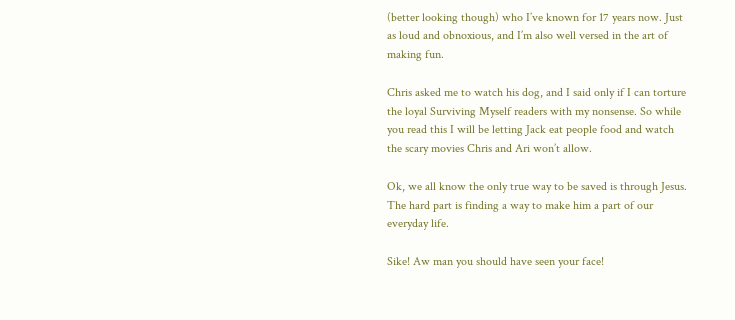(better looking though) who I’ve known for 17 years now. Just as loud and obnoxious, and I’m also well versed in the art of making fun.

Chris asked me to watch his dog, and I said only if I can torture the loyal Surviving Myself readers with my nonsense. So while you read this I will be letting Jack eat people food and watch the scary movies Chris and Ari won’t allow.

Ok, we all know the only true way to be saved is through Jesus. The hard part is finding a way to make him a part of our everyday life.

Sike! Aw man you should have seen your face!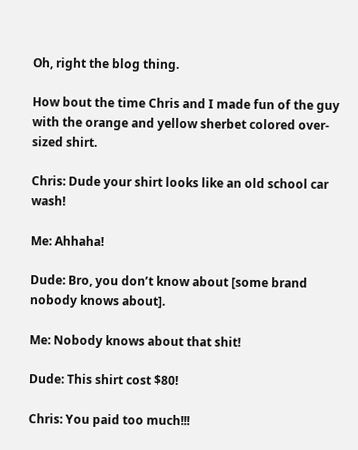Oh, right the blog thing.

How bout the time Chris and I made fun of the guy with the orange and yellow sherbet colored over-sized shirt.

Chris: Dude your shirt looks like an old school car wash!

Me: Ahhaha!

Dude: Bro, you don’t know about [some brand nobody knows about].

Me: Nobody knows about that shit!

Dude: This shirt cost $80!

Chris: You paid too much!!!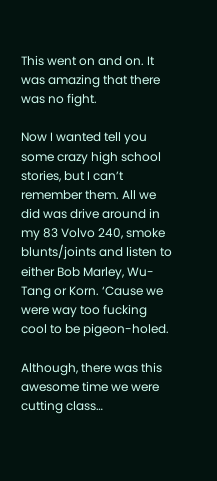This went on and on. It was amazing that there was no fight.

Now I wanted tell you some crazy high school stories, but I can’t remember them. All we did was drive around in my 83 Volvo 240, smoke blunts/joints and listen to either Bob Marley, Wu-Tang or Korn. ‘Cause we were way too fucking cool to be pigeon-holed.

Although, there was this awesome time we were cutting class…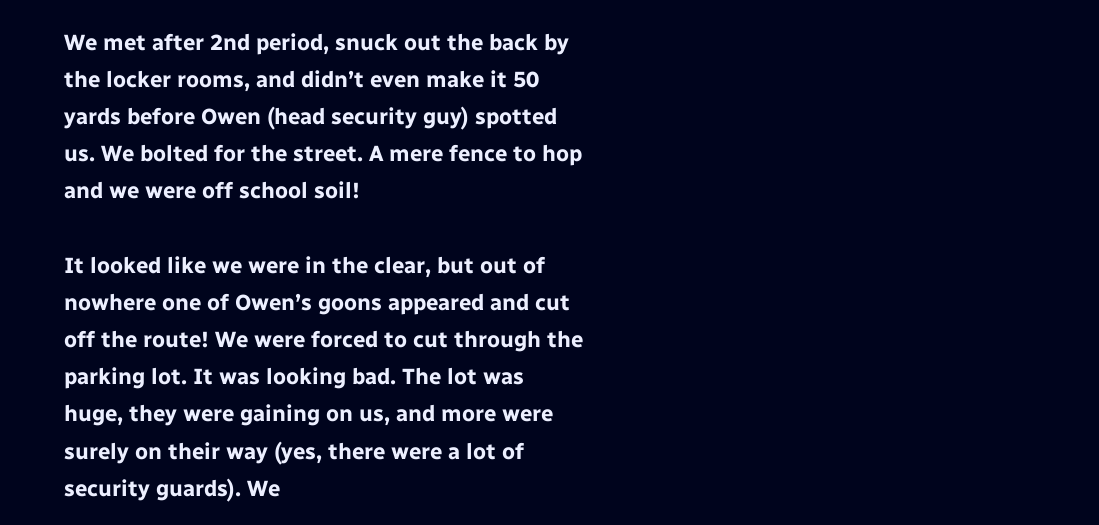We met after 2nd period, snuck out the back by the locker rooms, and didn’t even make it 50 yards before Owen (head security guy) spotted us. We bolted for the street. A mere fence to hop and we were off school soil!

It looked like we were in the clear, but out of nowhere one of Owen’s goons appeared and cut off the route! We were forced to cut through the parking lot. It was looking bad. The lot was huge, they were gaining on us, and more were surely on their way (yes, there were a lot of security guards). We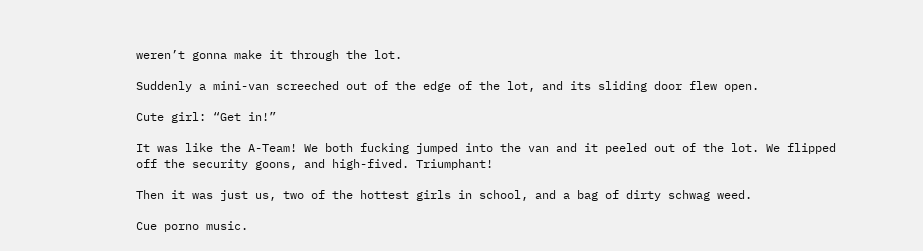weren’t gonna make it through the lot.

Suddenly a mini-van screeched out of the edge of the lot, and its sliding door flew open.

Cute girl: “Get in!”

It was like the A-Team! We both fucking jumped into the van and it peeled out of the lot. We flipped off the security goons, and high-fived. Triumphant!

Then it was just us, two of the hottest girls in school, and a bag of dirty schwag weed.

Cue porno music.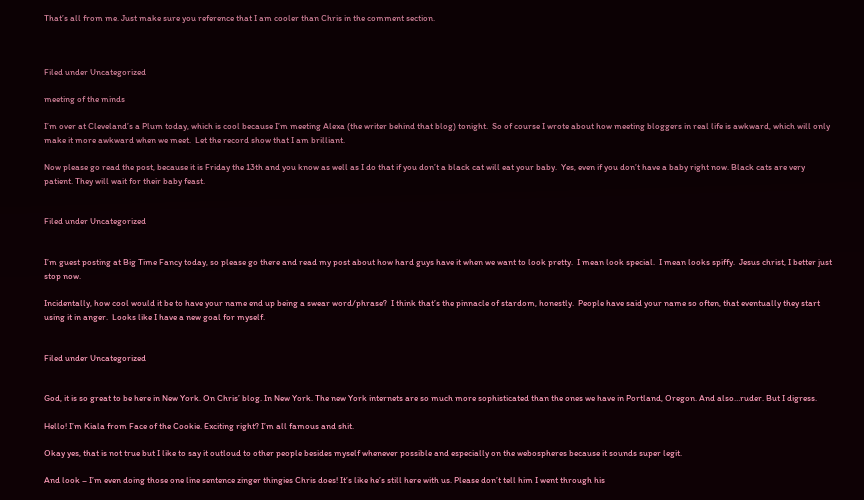That’s all from me. Just make sure you reference that I am cooler than Chris in the comment section.



Filed under Uncategorized

meeting of the minds

I’m over at Cleveland’s a Plum today, which is cool because I’m meeting Alexa (the writer behind that blog) tonight.  So of course I wrote about how meeting bloggers in real life is awkward, which will only make it more awkward when we meet.  Let the record show that I am brilliant.

Now please go read the post, because it is Friday the 13th and you know as well as I do that if you don’t a black cat will eat your baby.  Yes, even if you don’t have a baby right now. Black cats are very patient. They will wait for their baby feast.


Filed under Uncategorized


I’m guest posting at Big Time Fancy today, so please go there and read my post about how hard guys have it when we want to look pretty.  I mean look special.  I mean looks spiffy.  Jesus christ, I better just stop now.

Incidentally, how cool would it be to have your name end up being a swear word/phrase?  I think that’s the pinnacle of stardom, honestly.  People have said your name so often, that eventually they start using it in anger.  Looks like I have a new goal for myself.


Filed under Uncategorized


God, it is so great to be here in New York. On Chris’ blog. In New York. The new York internets are so much more sophisticated than the ones we have in Portland, Oregon. And also…ruder. But I digress.

Hello! I’m Kiala from Face of the Cookie. Exciting right? I’m all famous and shit.

Okay yes, that is not true but I like to say it outloud to other people besides myself whenever possible and especially on the webospheres because it sounds super legit.

And look – I’m even doing those one line sentence zinger thingies Chris does! It’s like he’s still here with us. Please don’t tell him I went through his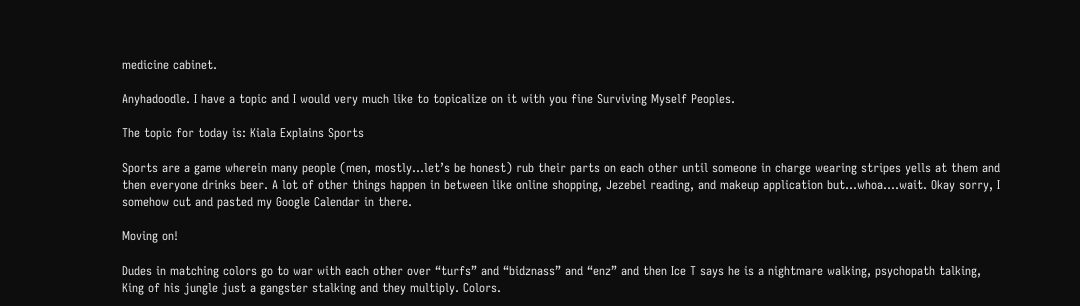medicine cabinet.

Anyhadoodle. I have a topic and I would very much like to topicalize on it with you fine Surviving Myself Peoples.

The topic for today is: Kiala Explains Sports

Sports are a game wherein many people (men, mostly…let’s be honest) rub their parts on each other until someone in charge wearing stripes yells at them and then everyone drinks beer. A lot of other things happen in between like online shopping, Jezebel reading, and makeup application but…whoa….wait. Okay sorry, I somehow cut and pasted my Google Calendar in there.

Moving on!

Dudes in matching colors go to war with each other over “turfs” and “bidznass” and “enz” and then Ice T says he is a nightmare walking, psychopath talking,
King of his jungle just a gangster stalking and they multiply. Colors.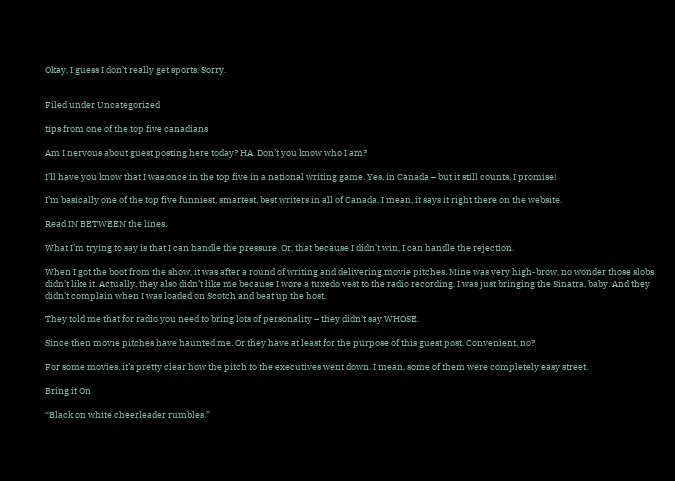Okay, I guess I don’t really get sports. Sorry.


Filed under Uncategorized

tips from one of the top five canadians

Am I nervous about guest posting here today? HA. Don’t you know who I am?

I’ll have you know that I was once in the top five in a national writing game. Yes, in Canada – but it still counts, I promise!

I’m basically one of the top five funniest, smartest, best writers in all of Canada. I mean, it says it right there on the website.

Read IN BETWEEN the lines.

What I’m trying to say is that I can handle the pressure. Or, that because I didn’t win, I can handle the rejection.

When I got the boot from the show, it was after a round of writing and delivering movie pitches. Mine was very high-brow, no wonder those slobs didn’t like it. Actually, they also didn’t like me because I wore a tuxedo vest to the radio recording. I was just bringing the Sinatra, baby. And they didn’t complain when I was loaded on Scotch and beat up the host.

They told me that for radio you need to bring lots of personality – they didn’t say WHOSE.

Since then movie pitches have haunted me. Or they have at least for the purpose of this guest post. Convenient, no?

For some movies, it’s pretty clear how the pitch to the executives went down. I mean, some of them were completely easy street.

Bring it On

“Black on white cheerleader rumbles.”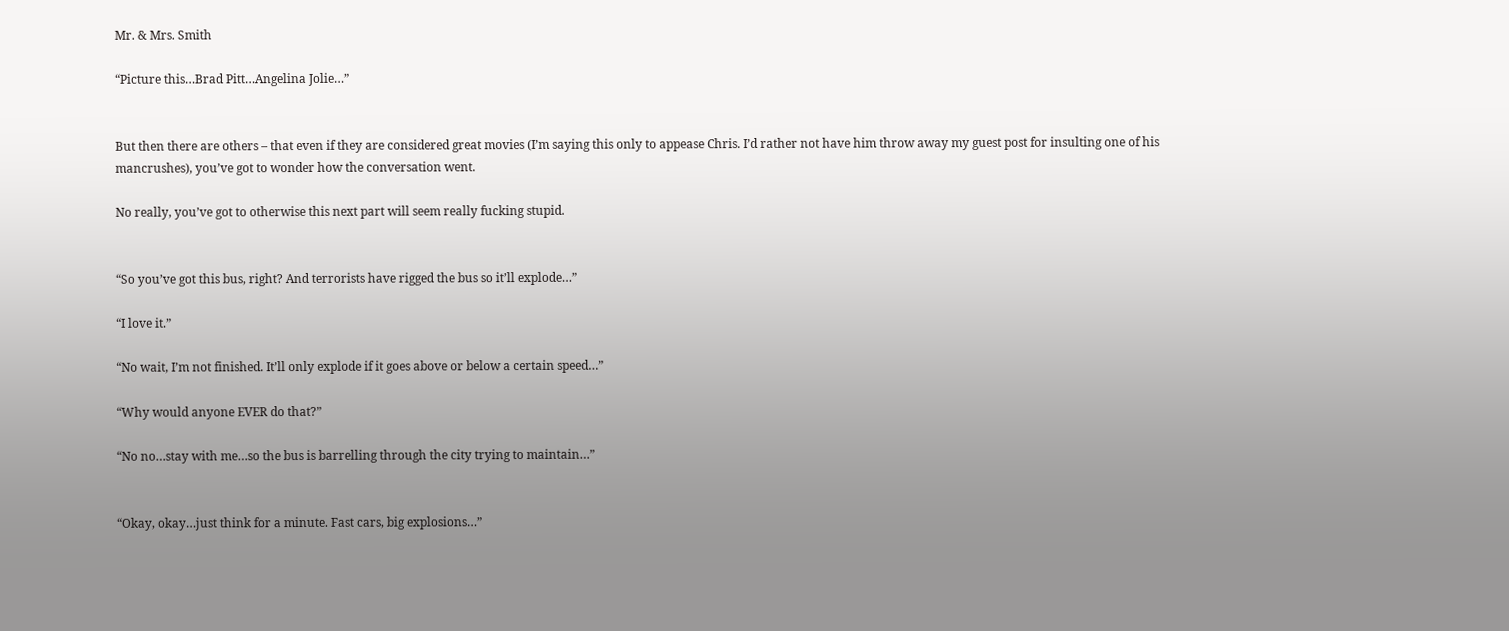Mr. & Mrs. Smith

“Picture this…Brad Pitt…Angelina Jolie…”


But then there are others – that even if they are considered great movies (I’m saying this only to appease Chris. I’d rather not have him throw away my guest post for insulting one of his mancrushes), you’ve got to wonder how the conversation went.

No really, you’ve got to otherwise this next part will seem really fucking stupid.


“So you’ve got this bus, right? And terrorists have rigged the bus so it’ll explode…”

“I love it.”

“No wait, I’m not finished. It’ll only explode if it goes above or below a certain speed…”

“Why would anyone EVER do that?”

“No no…stay with me…so the bus is barrelling through the city trying to maintain…”


“Okay, okay…just think for a minute. Fast cars, big explosions…”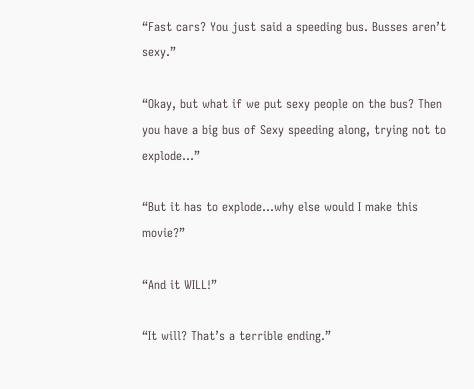“Fast cars? You just said a speeding bus. Busses aren’t sexy.”

“Okay, but what if we put sexy people on the bus? Then you have a big bus of Sexy speeding along, trying not to explode…”

“But it has to explode…why else would I make this movie?”

“And it WILL!”

“It will? That’s a terrible ending.”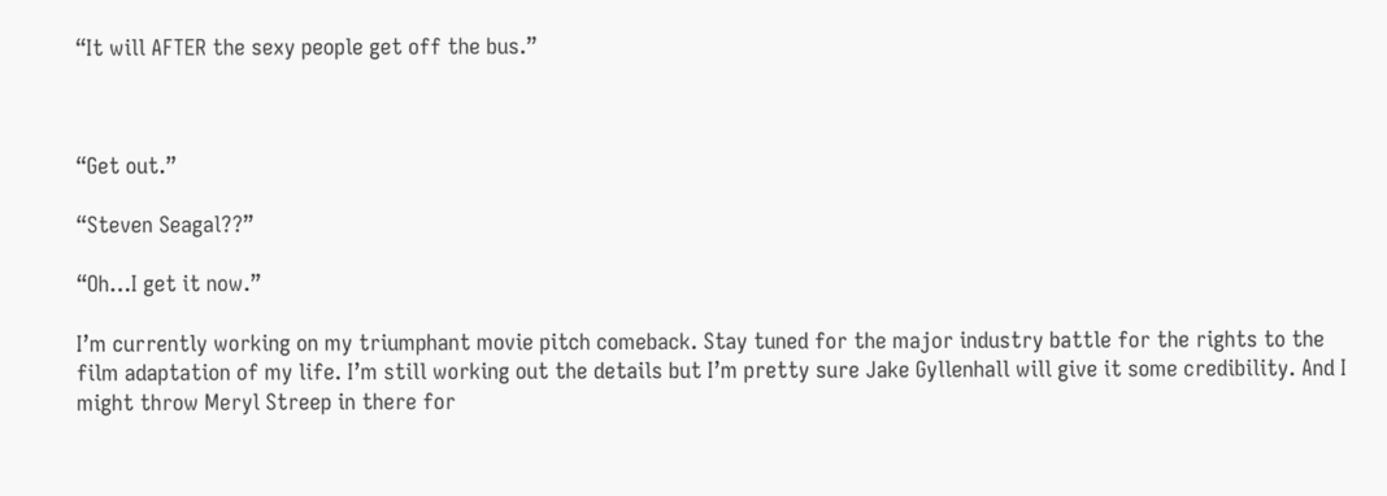“It will AFTER the sexy people get off the bus.”



“Get out.”

“Steven Seagal??”

“Oh…I get it now.”

I’m currently working on my triumphant movie pitch comeback. Stay tuned for the major industry battle for the rights to the film adaptation of my life. I’m still working out the details but I’m pretty sure Jake Gyllenhall will give it some credibility. And I might throw Meryl Streep in there for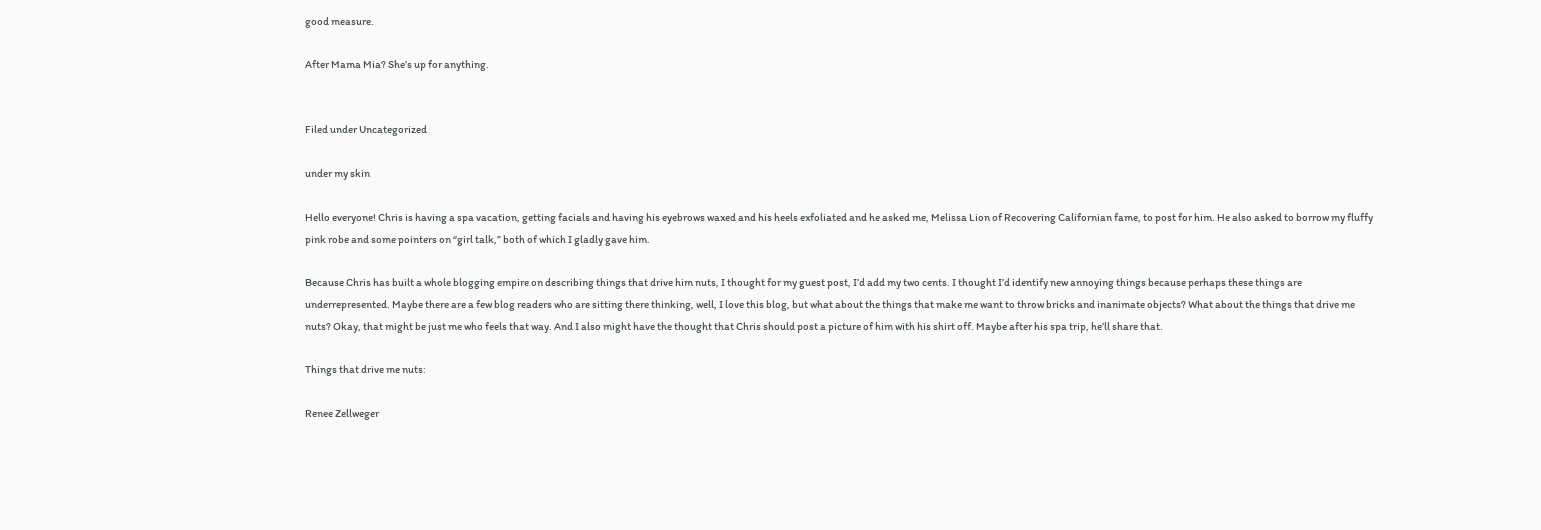good measure.

After Mama Mia? She’s up for anything.


Filed under Uncategorized

under my skin

Hello everyone! Chris is having a spa vacation, getting facials and having his eyebrows waxed and his heels exfoliated and he asked me, Melissa Lion of Recovering Californian fame, to post for him. He also asked to borrow my fluffy pink robe and some pointers on “girl talk,” both of which I gladly gave him.

Because Chris has built a whole blogging empire on describing things that drive him nuts, I thought for my guest post, I’d add my two cents. I thought I’d identify new annoying things because perhaps these things are underrepresented. Maybe there are a few blog readers who are sitting there thinking, well, I love this blog, but what about the things that make me want to throw bricks and inanimate objects? What about the things that drive me nuts? Okay, that might be just me who feels that way. And I also might have the thought that Chris should post a picture of him with his shirt off. Maybe after his spa trip, he’ll share that.

Things that drive me nuts:

Renee Zellweger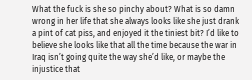What the fuck is she so pinchy about? What is so damn wrong in her life that she always looks like she just drank a pint of cat piss, and enjoyed it the tiniest bit? I’d like to believe she looks like that all the time because the war in Iraq isn’t going quite the way she’d like, or maybe the injustice that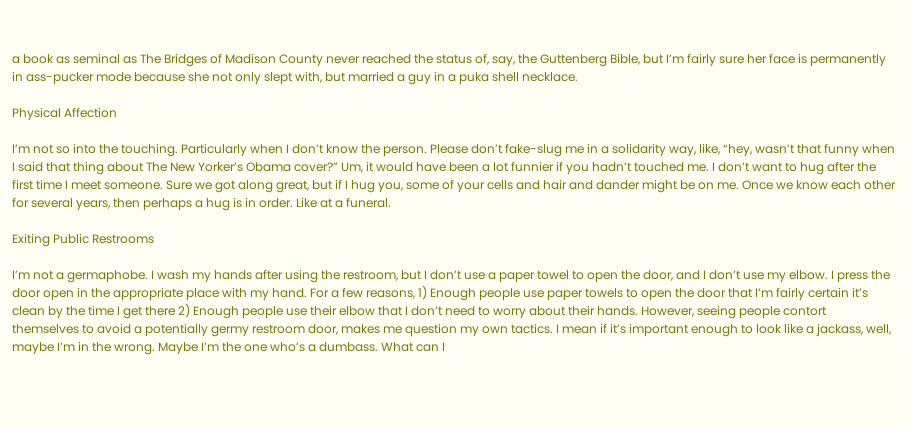a book as seminal as The Bridges of Madison County never reached the status of, say, the Guttenberg Bible, but I’m fairly sure her face is permanently in ass-pucker mode because she not only slept with, but married a guy in a puka shell necklace.

Physical Affection

I’m not so into the touching. Particularly when I don’t know the person. Please don’t fake-slug me in a solidarity way, like, “hey, wasn’t that funny when I said that thing about The New Yorker’s Obama cover?” Um, it would have been a lot funnier if you hadn’t touched me. I don’t want to hug after the first time I meet someone. Sure we got along great, but if I hug you, some of your cells and hair and dander might be on me. Once we know each other for several years, then perhaps a hug is in order. Like at a funeral.

Exiting Public Restrooms

I’m not a germaphobe. I wash my hands after using the restroom, but I don’t use a paper towel to open the door, and I don’t use my elbow. I press the door open in the appropriate place with my hand. For a few reasons, 1) Enough people use paper towels to open the door that I’m fairly certain it’s clean by the time I get there 2) Enough people use their elbow that I don’t need to worry about their hands. However, seeing people contort themselves to avoid a potentially germy restroom door, makes me question my own tactics. I mean if it’s important enough to look like a jackass, well, maybe I’m in the wrong. Maybe I’m the one who’s a dumbass. What can I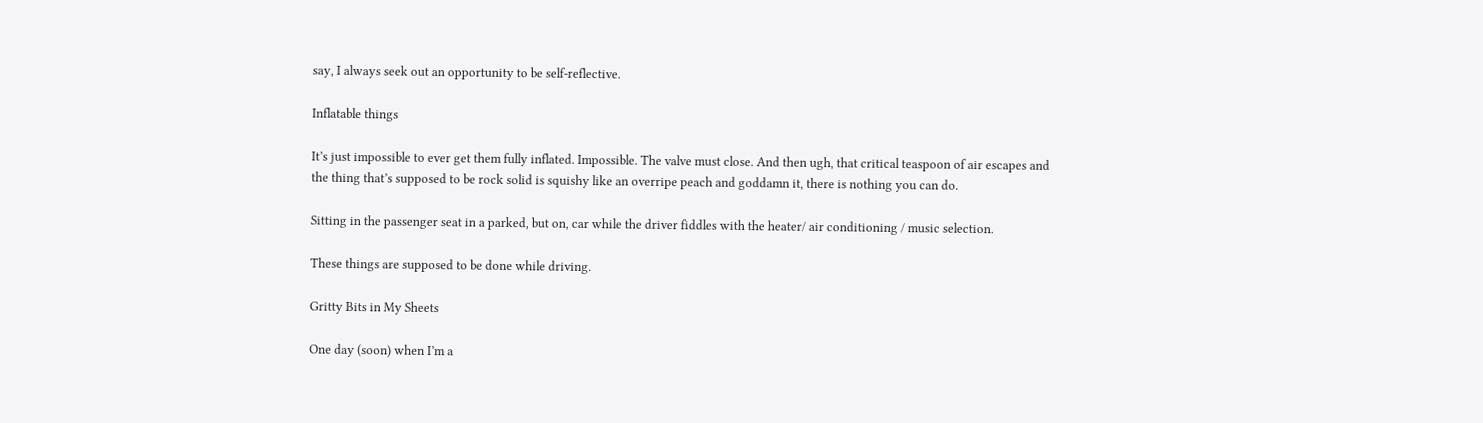say, I always seek out an opportunity to be self-reflective.

Inflatable things

It’s just impossible to ever get them fully inflated. Impossible. The valve must close. And then ugh, that critical teaspoon of air escapes and the thing that’s supposed to be rock solid is squishy like an overripe peach and goddamn it, there is nothing you can do.

Sitting in the passenger seat in a parked, but on, car while the driver fiddles with the heater/ air conditioning / music selection.

These things are supposed to be done while driving.

Gritty Bits in My Sheets

One day (soon) when I’m a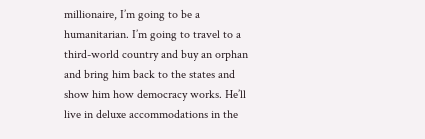millionaire, I’m going to be a humanitarian. I’m going to travel to a third-world country and buy an orphan and bring him back to the states and show him how democracy works. He’ll live in deluxe accommodations in the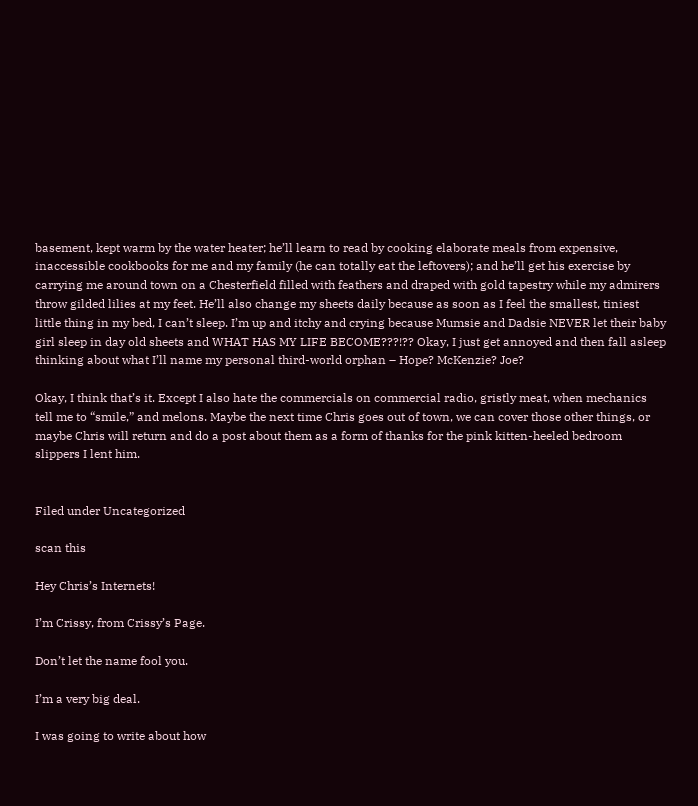basement, kept warm by the water heater; he’ll learn to read by cooking elaborate meals from expensive, inaccessible cookbooks for me and my family (he can totally eat the leftovers); and he’ll get his exercise by carrying me around town on a Chesterfield filled with feathers and draped with gold tapestry while my admirers throw gilded lilies at my feet. He’ll also change my sheets daily because as soon as I feel the smallest, tiniest little thing in my bed, I can’t sleep. I’m up and itchy and crying because Mumsie and Dadsie NEVER let their baby girl sleep in day old sheets and WHAT HAS MY LIFE BECOME???!?? Okay, I just get annoyed and then fall asleep thinking about what I’ll name my personal third-world orphan – Hope? McKenzie? Joe?

Okay, I think that’s it. Except I also hate the commercials on commercial radio, gristly meat, when mechanics tell me to “smile,” and melons. Maybe the next time Chris goes out of town, we can cover those other things, or maybe Chris will return and do a post about them as a form of thanks for the pink kitten-heeled bedroom slippers I lent him.


Filed under Uncategorized

scan this

Hey Chris’s Internets!

I’m Crissy, from Crissy’s Page.

Don’t let the name fool you.

I’m a very big deal.

I was going to write about how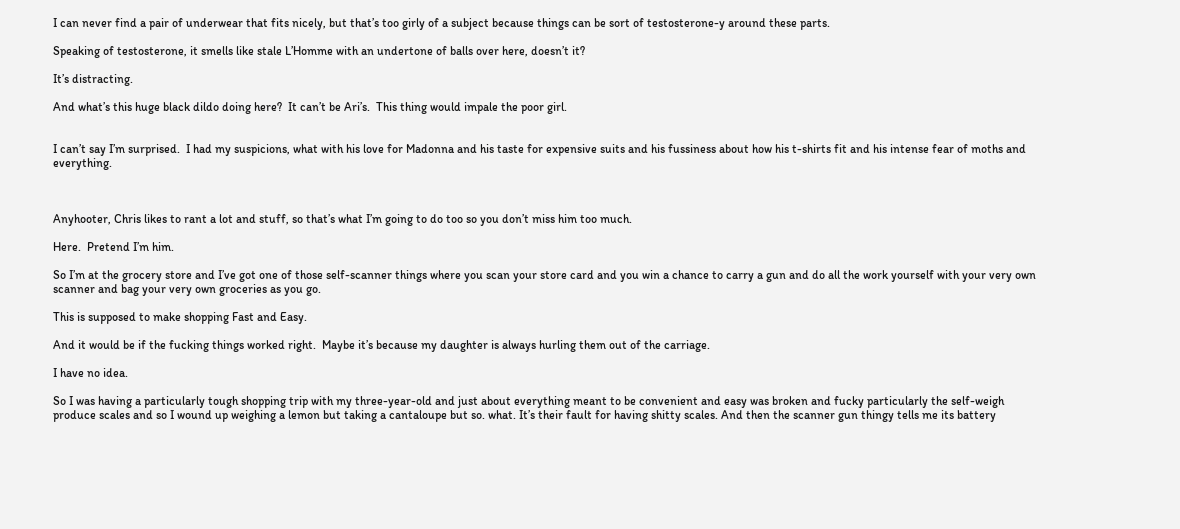I can never find a pair of underwear that fits nicely, but that’s too girly of a subject because things can be sort of testosterone-y around these parts.

Speaking of testosterone, it smells like stale L’Homme with an undertone of balls over here, doesn’t it?

It’s distracting.

And what’s this huge black dildo doing here?  It can’t be Ari’s.  This thing would impale the poor girl.


I can’t say I’m surprised.  I had my suspicions, what with his love for Madonna and his taste for expensive suits and his fussiness about how his t-shirts fit and his intense fear of moths and everything.



Anyhooter, Chris likes to rant a lot and stuff, so that’s what I’m going to do too so you don’t miss him too much.

Here.  Pretend I’m him.

So I’m at the grocery store and I’ve got one of those self-scanner things where you scan your store card and you win a chance to carry a gun and do all the work yourself with your very own scanner and bag your very own groceries as you go.

This is supposed to make shopping Fast and Easy.

And it would be if the fucking things worked right.  Maybe it’s because my daughter is always hurling them out of the carriage.

I have no idea.

So I was having a particularly tough shopping trip with my three-year-old and just about everything meant to be convenient and easy was broken and fucky particularly the self-weigh produce scales and so I wound up weighing a lemon but taking a cantaloupe but so. what. It’s their fault for having shitty scales. And then the scanner gun thingy tells me its battery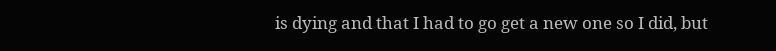is dying and that I had to go get a new one so I did, but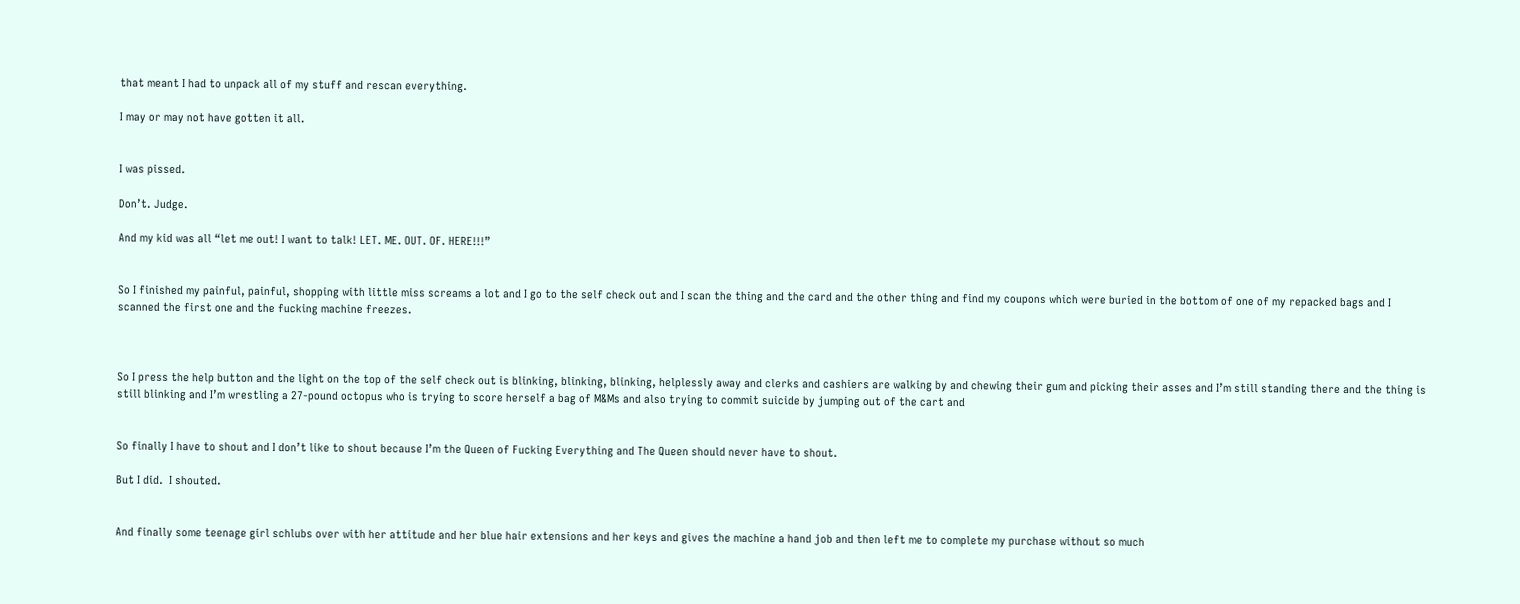that meant I had to unpack all of my stuff and rescan everything.

I may or may not have gotten it all.


I was pissed.

Don’t. Judge.

And my kid was all “let me out! I want to talk! LET. ME. OUT. OF. HERE!!!”


So I finished my painful, painful, shopping with little miss screams a lot and I go to the self check out and I scan the thing and the card and the other thing and find my coupons which were buried in the bottom of one of my repacked bags and I scanned the first one and the fucking machine freezes.



So I press the help button and the light on the top of the self check out is blinking, blinking, blinking, helplessly away and clerks and cashiers are walking by and chewing their gum and picking their asses and I’m still standing there and the thing is still blinking and I’m wrestling a 27-pound octopus who is trying to score herself a bag of M&Ms and also trying to commit suicide by jumping out of the cart and


So finally I have to shout and I don’t like to shout because I’m the Queen of Fucking Everything and The Queen should never have to shout.

But I did.  I shouted.


And finally some teenage girl schlubs over with her attitude and her blue hair extensions and her keys and gives the machine a hand job and then left me to complete my purchase without so much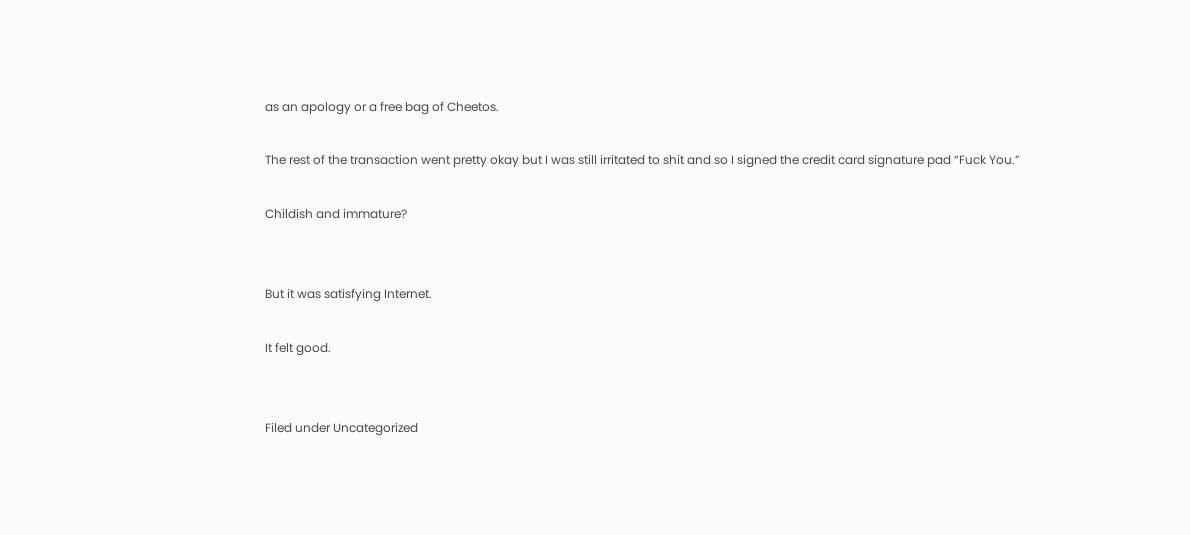as an apology or a free bag of Cheetos.

The rest of the transaction went pretty okay but I was still irritated to shit and so I signed the credit card signature pad “Fuck You.”

Childish and immature?


But it was satisfying Internet.

It felt good.


Filed under Uncategorized